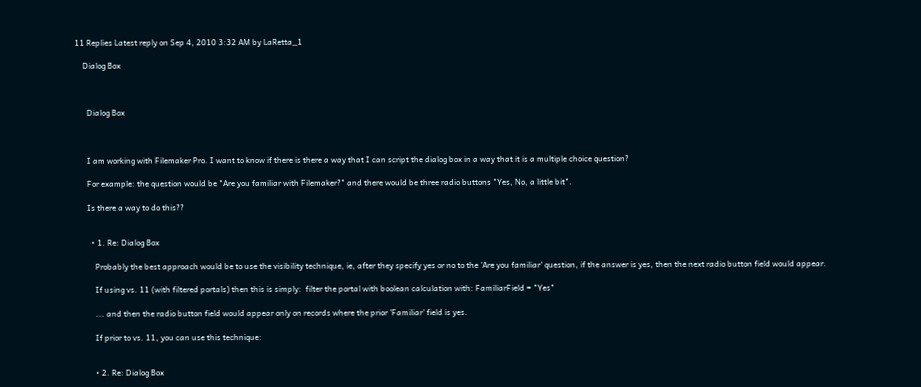11 Replies Latest reply on Sep 4, 2010 3:32 AM by LaRetta_1

    Dialog Box



      Dialog Box



      I am working with Filemaker Pro. I want to know if there is there a way that I can script the dialog box in a way that it is a multiple choice question?

      For example: the question would be "Are you familiar with Filemaker?" and there would be three radio buttons "Yes, No, a little bit".

      Is there a way to do this??


        • 1. Re: Dialog Box

          Probably the best approach would be to use the visibility technique, ie, after they specify yes or no to the 'Are you familiar' question, if the answer is yes, then the next radio button field would appear.

          If using vs. 11 (with filtered portals) then this is simply:  filter the portal with boolean calculation with: FamiliarField = "Yes"

          ... and then the radio button field would appear only on records where the prior 'Familiar' field is yes.

          If prior to vs. 11, you can use this technique:


          • 2. Re: Dialog Box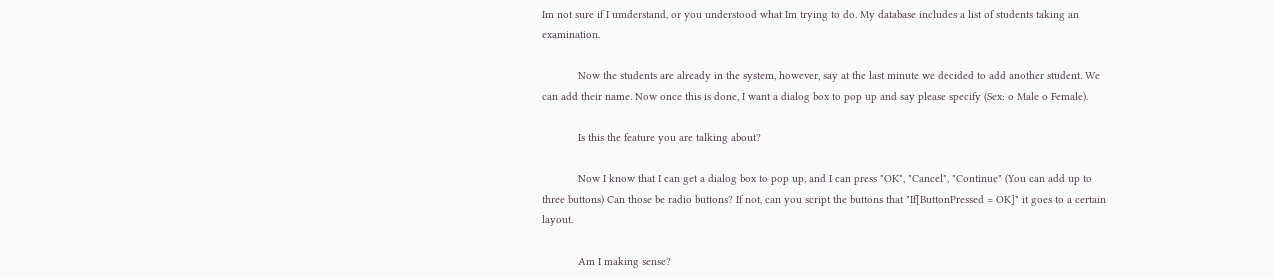Im not sure if I umderstand, or you understood what Im trying to do. My database includes a list of students taking an examination.

            Now the students are already in the system, however, say at the last minute we decided to add another student. We can add their name. Now once this is done, I want a dialog box to pop up and say please specify (Sex: o Male o Female).

            Is this the feature you are talking about?

            Now I know that I can get a dialog box to pop up, and I can press "OK", "Cancel", "Continue" (You can add up to three buttons) Can those be radio buttons? If not, can you script the buttons that "If[ButtonPressed = OK]" it goes to a certain layout.

            Am I making sense?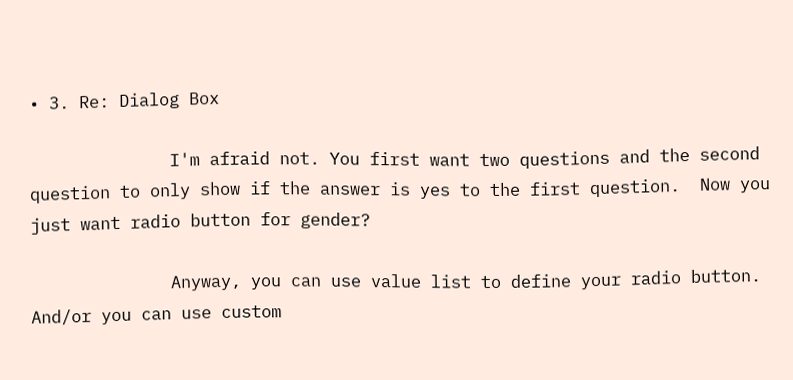• 3. Re: Dialog Box

              I'm afraid not. You first want two questions and the second question to only show if the answer is yes to the first question.  Now you just want radio button for gender?

              Anyway, you can use value list to define your radio button.  And/or you can use custom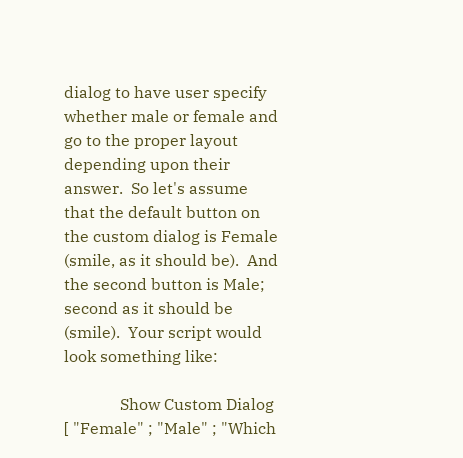dialog to have user specify whether male or female and go to the proper layout depending upon their answer.  So let's assume that the default button on the custom dialog is Female (smile, as it should be).  And the second button is Male; second as it should be (smile).  Your script would look something like:

              Show Custom Dialog [ "Female" ; "Male" ; "Which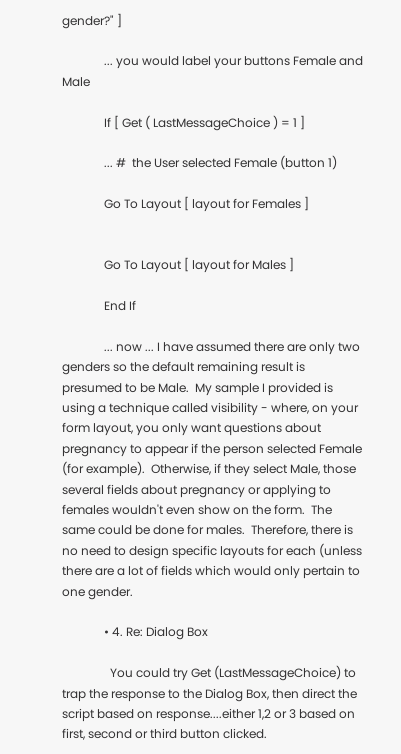gender?" ]

              ... you would label your buttons Female and Male

              If [ Get ( LastMessageChoice ) = 1 ]

              ... #  the User selected Female (button 1)

              Go To Layout [ layout for Females ]


              Go To Layout [ layout for Males ]

              End If

              ... now ... I have assumed there are only two genders so the default remaining result is presumed to be Male.  My sample I provided is using a technique called visibility - where, on your form layout, you only want questions about pregnancy to appear if the person selected Female (for example).  Otherwise, if they select Male, those several fields about pregnancy or applying to females wouldn't even show on the form.  The same could be done for males.  Therefore, there is no need to design specific layouts for each (unless there are a lot of fields which would only pertain to one gender.

              • 4. Re: Dialog Box

                You could try Get (LastMessageChoice) to trap the response to the Dialog Box, then direct the script based on response....either 1,2 or 3 based on first, second or third button clicked.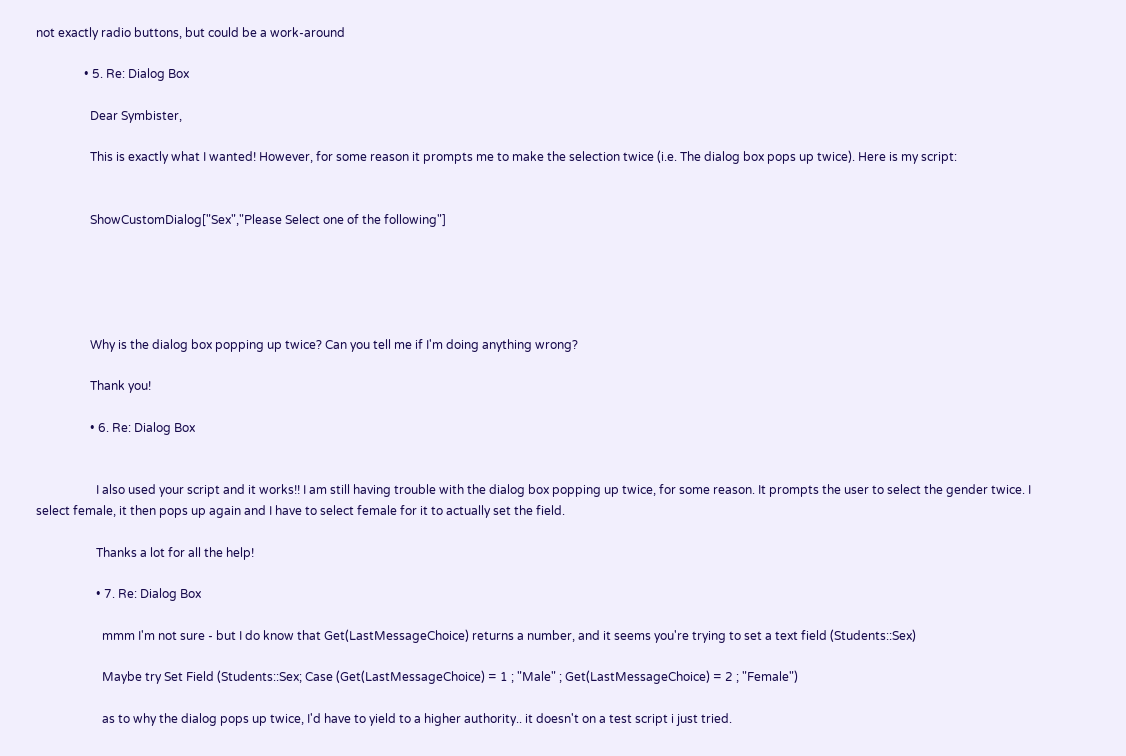not exactly radio buttons, but could be a work-around

                • 5. Re: Dialog Box

                  Dear Symbister,

                  This is exactly what I wanted! However, for some reason it prompts me to make the selection twice (i.e. The dialog box pops up twice). Here is my script:


                  ShowCustomDialog["Sex","Please Select one of the following"]





                  Why is the dialog box popping up twice? Can you tell me if I'm doing anything wrong?

                  Thank you!

                  • 6. Re: Dialog Box


                    I also used your script and it works!! I am still having trouble with the dialog box popping up twice, for some reason. It prompts the user to select the gender twice. I select female, it then pops up again and I have to select female for it to actually set the field.

                    Thanks a lot for all the help!

                    • 7. Re: Dialog Box

                      mmm I'm not sure - but I do know that Get(LastMessageChoice) returns a number, and it seems you're trying to set a text field (Students::Sex)

                      Maybe try Set Field (Students::Sex; Case (Get(LastMessageChoice) = 1 ; "Male" ; Get(LastMessageChoice) = 2 ; "Female")

                      as to why the dialog pops up twice, I'd have to yield to a higher authority.. it doesn't on a test script i just tried.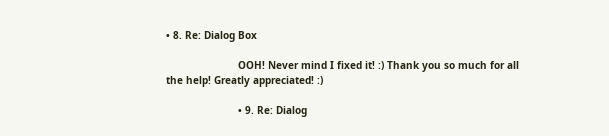• 8. Re: Dialog Box

                        OOH! Never mind I fixed it! :) Thank you so much for all the help! Greatly appreciated! :)

                        • 9. Re: Dialog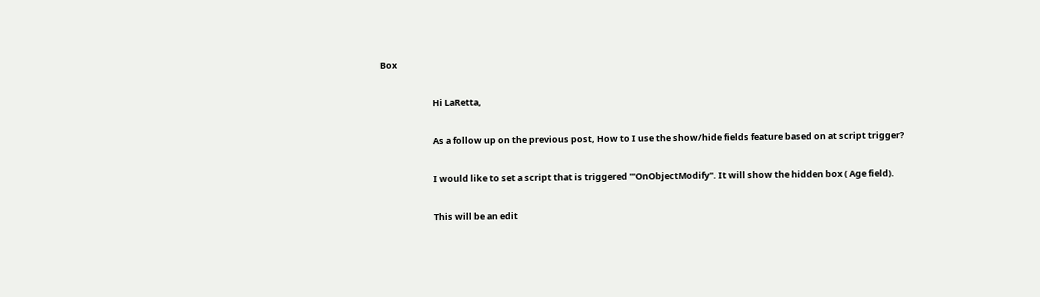Box

                          Hi LaRetta,

                          As a follow up on the previous post, How to I use the show/hide fields feature based on at script trigger?

                          I would like to set a script that is triggered '"OnObjectModify". It will show the hidden box ( Age field).

                          This will be an edit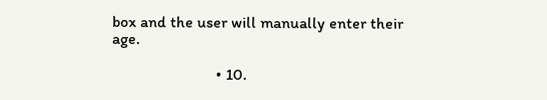box and the user will manually enter their age.

                          • 10.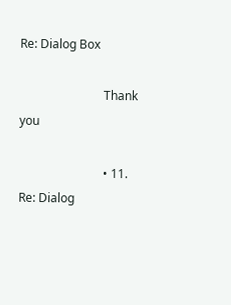Re: Dialog Box

                            Thank you

                            • 11. Re: Dialog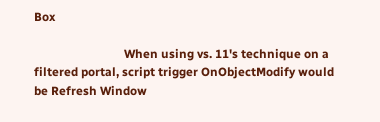Box

                              When using vs. 11's technique on a filtered portal, script trigger OnObjectModify would be Refresh Window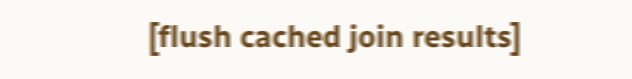[flush cached join results]